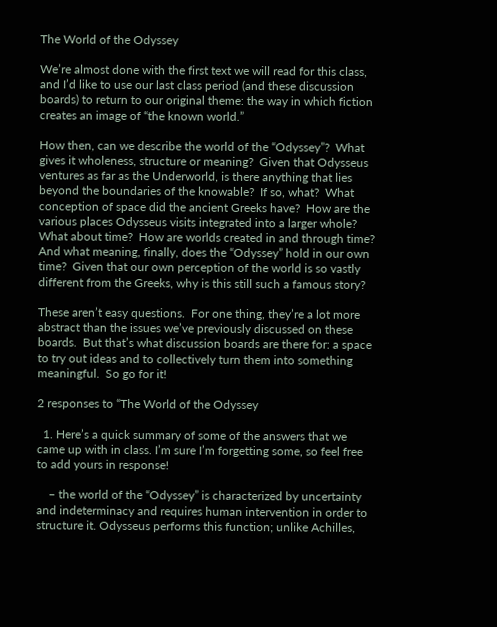The World of the Odyssey

We’re almost done with the first text we will read for this class, and I’d like to use our last class period (and these discussion boards) to return to our original theme: the way in which fiction creates an image of “the known world.”

How then, can we describe the world of the “Odyssey”?  What gives it wholeness, structure or meaning?  Given that Odysseus ventures as far as the Underworld, is there anything that lies beyond the boundaries of the knowable?  If so, what?  What conception of space did the ancient Greeks have?  How are the various places Odysseus visits integrated into a larger whole?  What about time?  How are worlds created in and through time?  And what meaning, finally, does the “Odyssey” hold in our own time?  Given that our own perception of the world is so vastly different from the Greeks, why is this still such a famous story?

These aren’t easy questions.  For one thing, they’re a lot more abstract than the issues we’ve previously discussed on these boards.  But that’s what discussion boards are there for: a space to try out ideas and to collectively turn them into something meaningful.  So go for it!

2 responses to “The World of the Odyssey

  1. Here’s a quick summary of some of the answers that we came up with in class. I’m sure I’m forgetting some, so feel free to add yours in response!

    – the world of the “Odyssey” is characterized by uncertainty and indeterminacy and requires human intervention in order to structure it. Odysseus performs this function; unlike Achilles,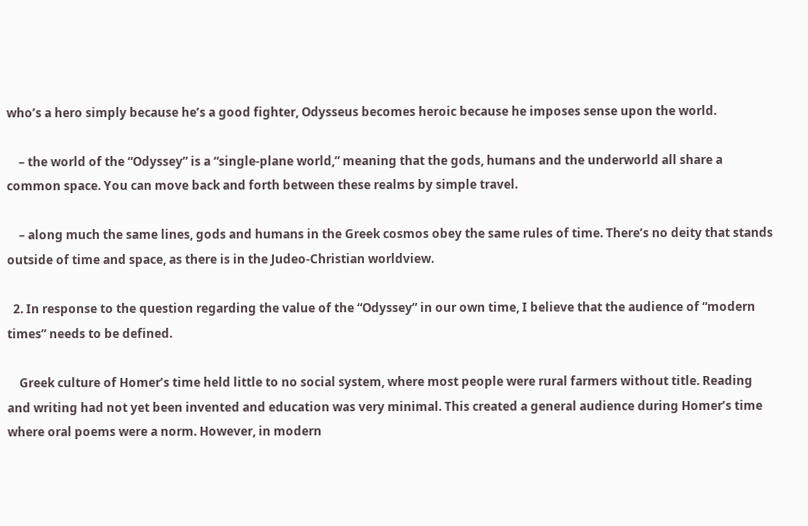who’s a hero simply because he’s a good fighter, Odysseus becomes heroic because he imposes sense upon the world.

    – the world of the “Odyssey” is a “single-plane world,” meaning that the gods, humans and the underworld all share a common space. You can move back and forth between these realms by simple travel.

    – along much the same lines, gods and humans in the Greek cosmos obey the same rules of time. There’s no deity that stands outside of time and space, as there is in the Judeo-Christian worldview.

  2. In response to the question regarding the value of the “Odyssey” in our own time, I believe that the audience of “modern times” needs to be defined.

    Greek culture of Homer’s time held little to no social system, where most people were rural farmers without title. Reading and writing had not yet been invented and education was very minimal. This created a general audience during Homer’s time where oral poems were a norm. However, in modern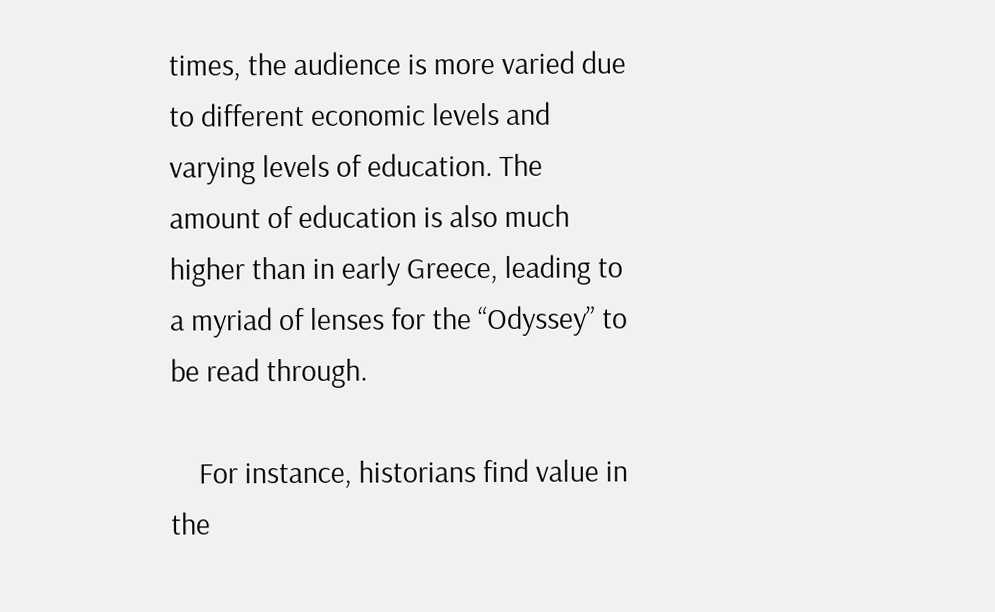times, the audience is more varied due to different economic levels and varying levels of education. The amount of education is also much higher than in early Greece, leading to a myriad of lenses for the “Odyssey” to be read through.

    For instance, historians find value in the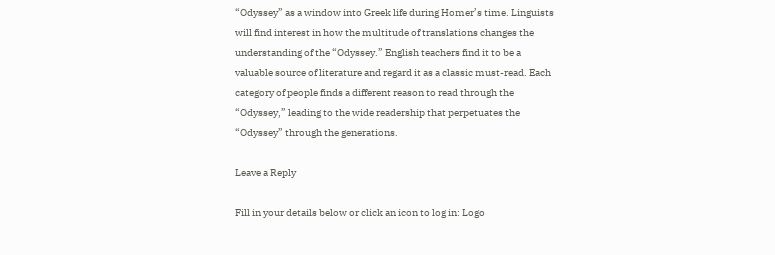“Odyssey” as a window into Greek life during Homer’s time. Linguists will find interest in how the multitude of translations changes the understanding of the “Odyssey.” English teachers find it to be a valuable source of literature and regard it as a classic must-read. Each category of people finds a different reason to read through the “Odyssey,” leading to the wide readership that perpetuates the “Odyssey” through the generations.

Leave a Reply

Fill in your details below or click an icon to log in: Logo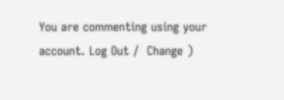You are commenting using your account. Log Out /  Change )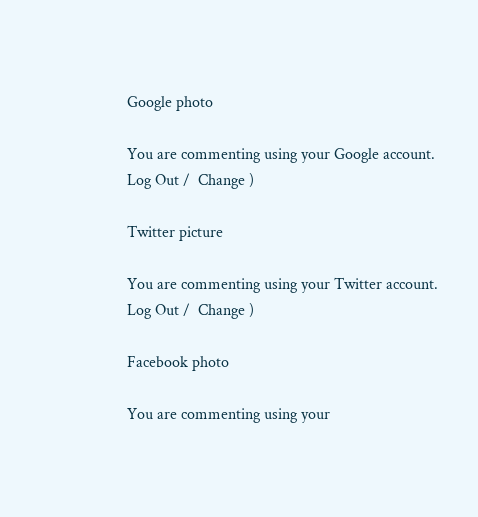Google photo

You are commenting using your Google account. Log Out /  Change )

Twitter picture

You are commenting using your Twitter account. Log Out /  Change )

Facebook photo

You are commenting using your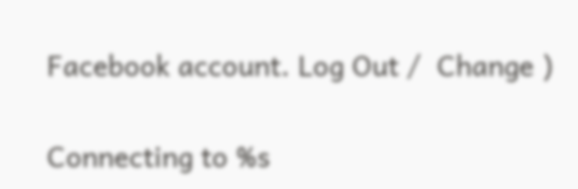Facebook account. Log Out /  Change )

Connecting to %s